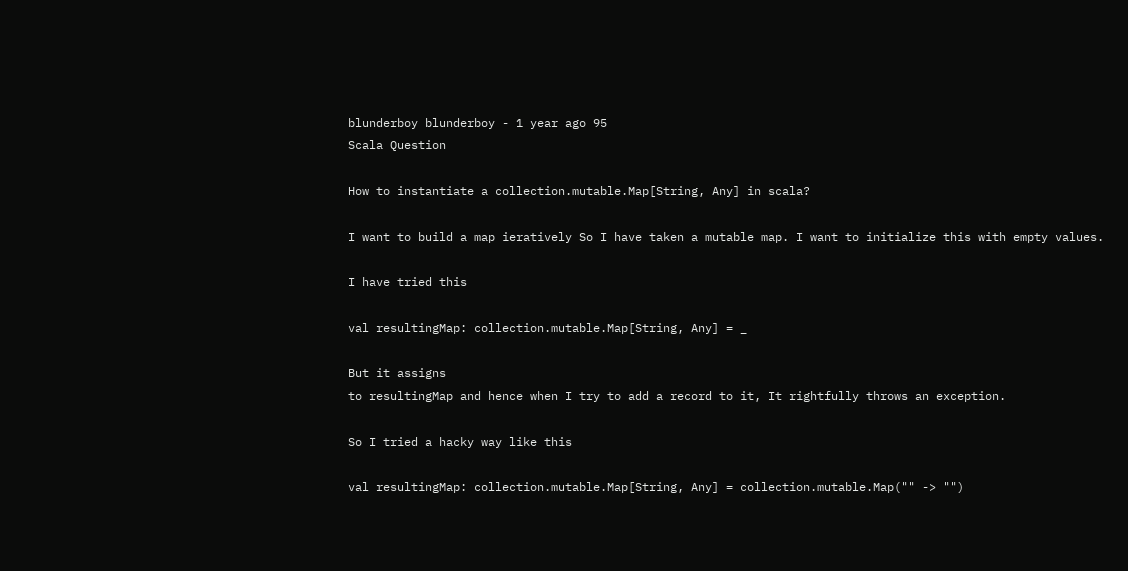blunderboy blunderboy - 1 year ago 95
Scala Question

How to instantiate a collection.mutable.Map[String, Any] in scala?

I want to build a map ieratively So I have taken a mutable map. I want to initialize this with empty values.

I have tried this

val resultingMap: collection.mutable.Map[String, Any] = _

But it assigns
to resultingMap and hence when I try to add a record to it, It rightfully throws an exception.

So I tried a hacky way like this

val resultingMap: collection.mutable.Map[String, Any] = collection.mutable.Map("" -> "")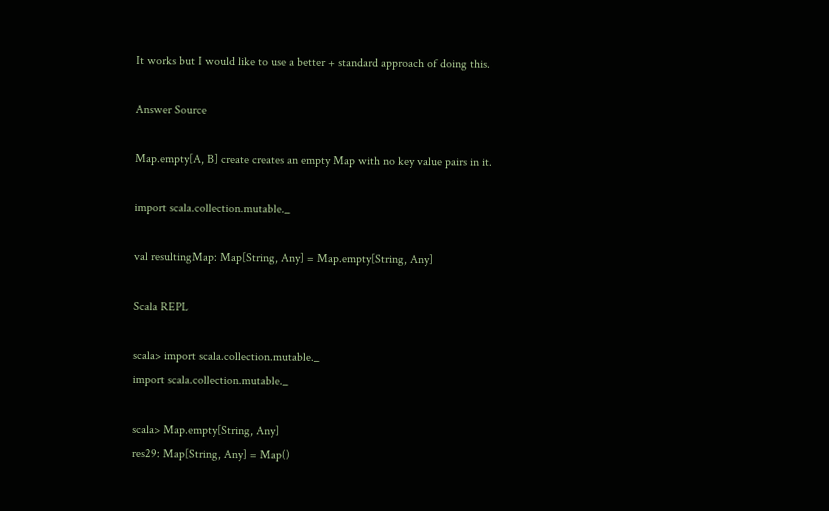It works but I would like to use a better + standard approach of doing this.

Answer Source

Map.empty[A, B] create creates an empty Map with no key value pairs in it.

import scala.collection.mutable._

val resultingMap: Map[String, Any] = Map.empty[String, Any]

Scala REPL

scala> import scala.collection.mutable._
import scala.collection.mutable._

scala> Map.empty[String, Any]
res29: Map[String, Any] = Map()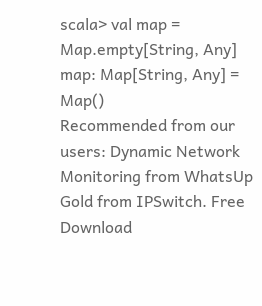scala> val map = Map.empty[String, Any]
map: Map[String, Any] = Map()
Recommended from our users: Dynamic Network Monitoring from WhatsUp Gold from IPSwitch. Free Download